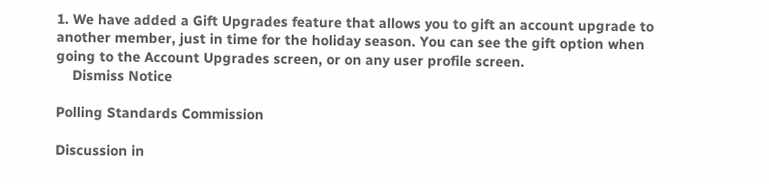1. We have added a Gift Upgrades feature that allows you to gift an account upgrade to another member, just in time for the holiday season. You can see the gift option when going to the Account Upgrades screen, or on any user profile screen.
    Dismiss Notice

Polling Standards Commission

Discussion in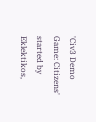'Civ3 Demo Game: Citizens' started by Eklektikos,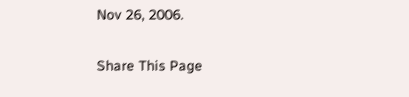Nov 26, 2006.

Share This Page